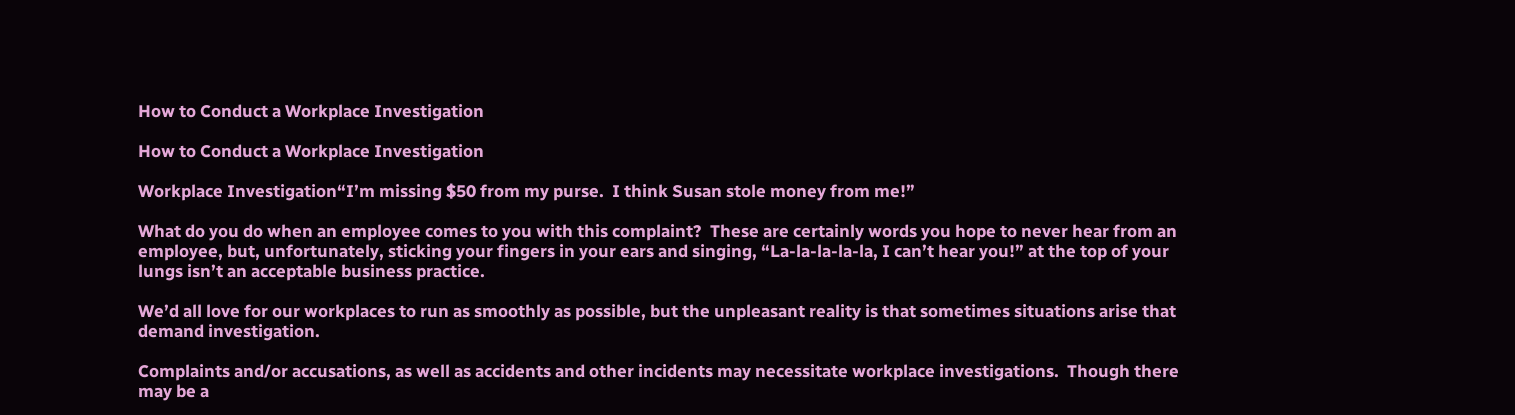How to Conduct a Workplace Investigation

How to Conduct a Workplace Investigation

Workplace Investigation“I’m missing $50 from my purse.  I think Susan stole money from me!”

What do you do when an employee comes to you with this complaint?  These are certainly words you hope to never hear from an employee, but, unfortunately, sticking your fingers in your ears and singing, “La-la-la-la-la, I can’t hear you!” at the top of your lungs isn’t an acceptable business practice.

We’d all love for our workplaces to run as smoothly as possible, but the unpleasant reality is that sometimes situations arise that demand investigation.

Complaints and/or accusations, as well as accidents and other incidents may necessitate workplace investigations.  Though there may be a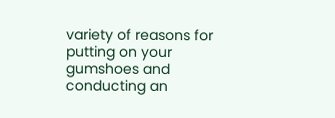variety of reasons for putting on your gumshoes and conducting an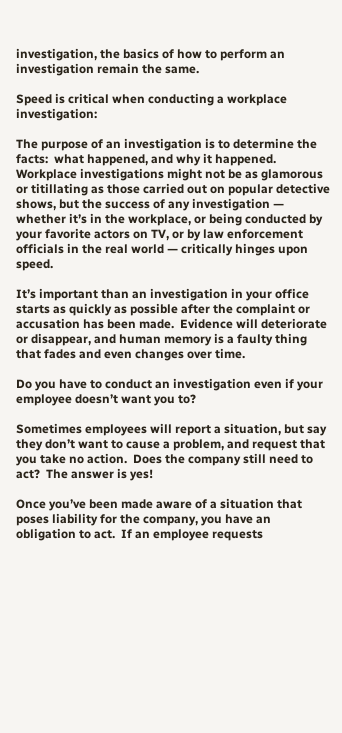investigation, the basics of how to perform an investigation remain the same.

Speed is critical when conducting a workplace investigation:

The purpose of an investigation is to determine the facts:  what happened, and why it happened.  Workplace investigations might not be as glamorous or titillating as those carried out on popular detective shows, but the success of any investigation — whether it’s in the workplace, or being conducted by your favorite actors on TV, or by law enforcement officials in the real world — critically hinges upon speed.

It’s important than an investigation in your office starts as quickly as possible after the complaint or accusation has been made.  Evidence will deteriorate or disappear, and human memory is a faulty thing that fades and even changes over time.

Do you have to conduct an investigation even if your employee doesn’t want you to?

Sometimes employees will report a situation, but say they don’t want to cause a problem, and request that you take no action.  Does the company still need to act?  The answer is yes!

Once you’ve been made aware of a situation that poses liability for the company, you have an obligation to act.  If an employee requests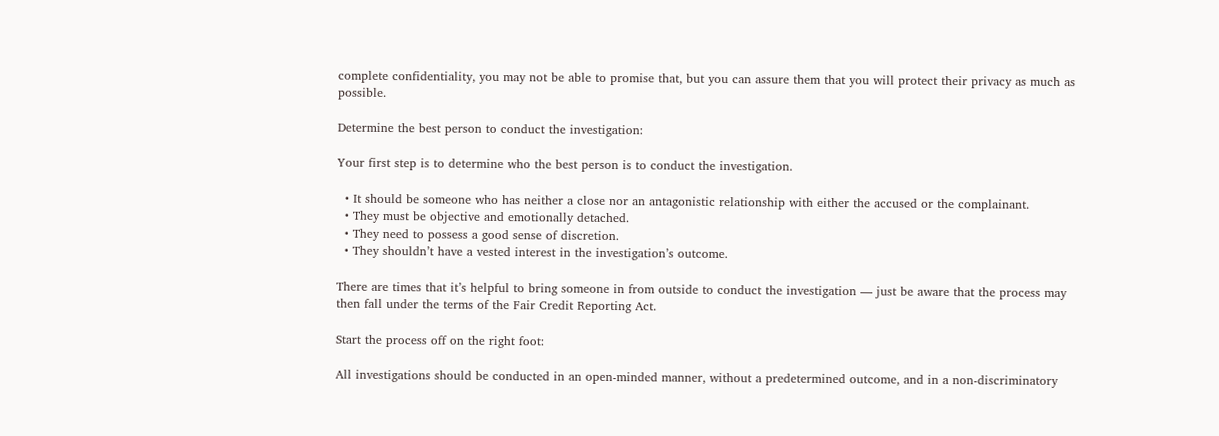complete confidentiality, you may not be able to promise that, but you can assure them that you will protect their privacy as much as possible.

Determine the best person to conduct the investigation:

Your first step is to determine who the best person is to conduct the investigation.

  • It should be someone who has neither a close nor an antagonistic relationship with either the accused or the complainant.
  • They must be objective and emotionally detached.
  • They need to possess a good sense of discretion.
  • They shouldn’t have a vested interest in the investigation’s outcome.

There are times that it’s helpful to bring someone in from outside to conduct the investigation — just be aware that the process may then fall under the terms of the Fair Credit Reporting Act.

Start the process off on the right foot:

All investigations should be conducted in an open-minded manner, without a predetermined outcome, and in a non-discriminatory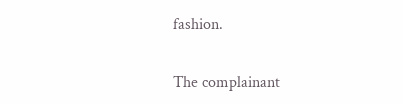fashion.

The complainant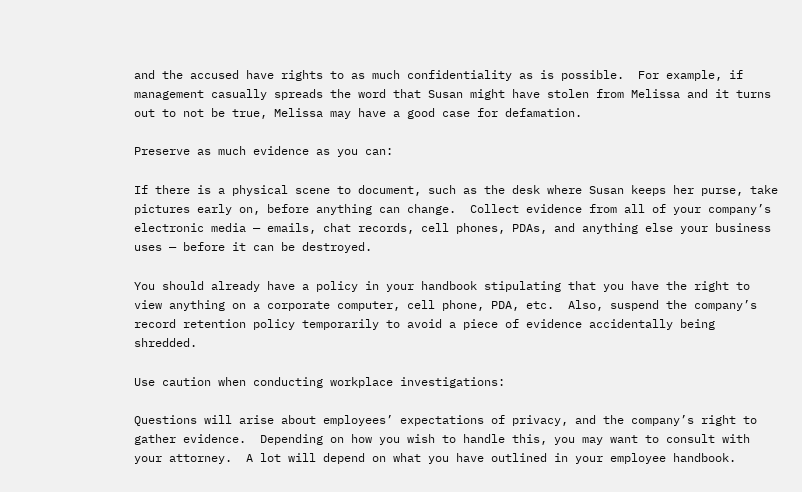and the accused have rights to as much confidentiality as is possible.  For example, if management casually spreads the word that Susan might have stolen from Melissa and it turns out to not be true, Melissa may have a good case for defamation.

Preserve as much evidence as you can:

If there is a physical scene to document, such as the desk where Susan keeps her purse, take pictures early on, before anything can change.  Collect evidence from all of your company’s electronic media — emails, chat records, cell phones, PDAs, and anything else your business uses — before it can be destroyed.

You should already have a policy in your handbook stipulating that you have the right to view anything on a corporate computer, cell phone, PDA, etc.  Also, suspend the company’s record retention policy temporarily to avoid a piece of evidence accidentally being shredded.

Use caution when conducting workplace investigations:

Questions will arise about employees’ expectations of privacy, and the company’s right to gather evidence.  Depending on how you wish to handle this, you may want to consult with your attorney.  A lot will depend on what you have outlined in your employee handbook.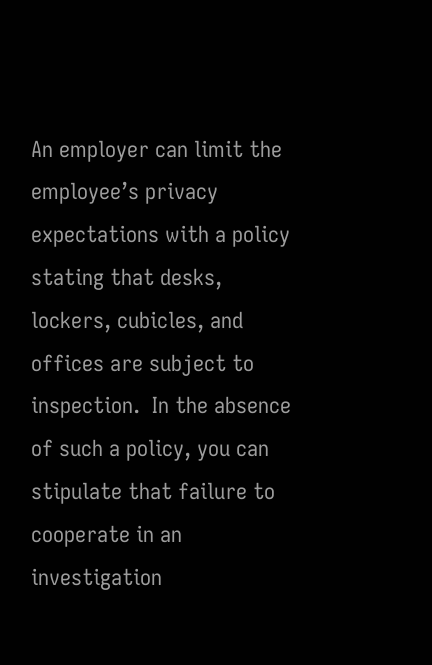An employer can limit the employee’s privacy expectations with a policy stating that desks, lockers, cubicles, and offices are subject to inspection.  In the absence of such a policy, you can stipulate that failure to cooperate in an investigation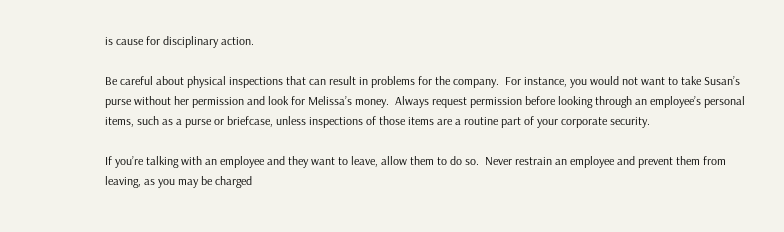is cause for disciplinary action.

Be careful about physical inspections that can result in problems for the company.  For instance, you would not want to take Susan’s purse without her permission and look for Melissa’s money.  Always request permission before looking through an employee’s personal items, such as a purse or briefcase, unless inspections of those items are a routine part of your corporate security.

If you’re talking with an employee and they want to leave, allow them to do so.  Never restrain an employee and prevent them from leaving, as you may be charged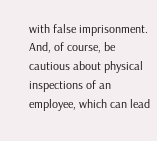with false imprisonment.  And, of course, be cautious about physical inspections of an employee, which can lead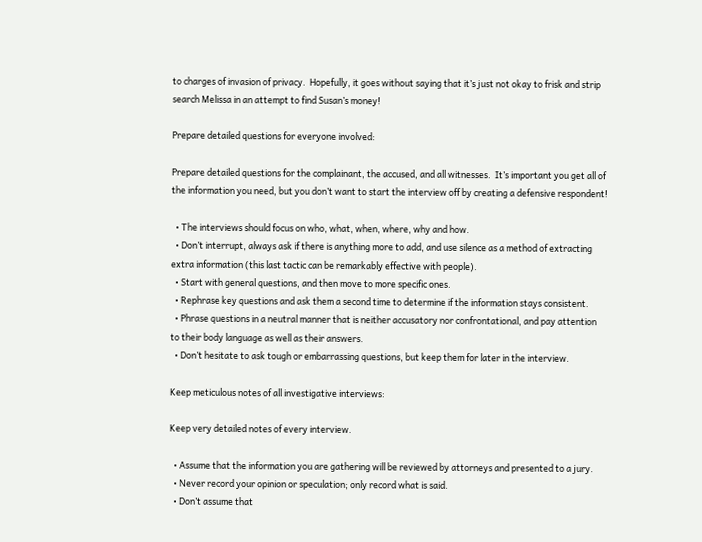to charges of invasion of privacy.  Hopefully, it goes without saying that it’s just not okay to frisk and strip search Melissa in an attempt to find Susan’s money!

Prepare detailed questions for everyone involved:

Prepare detailed questions for the complainant, the accused, and all witnesses.  It’s important you get all of the information you need, but you don’t want to start the interview off by creating a defensive respondent!

  • The interviews should focus on who, what, when, where, why and how.
  • Don’t interrupt, always ask if there is anything more to add, and use silence as a method of extracting extra information (this last tactic can be remarkably effective with people).
  • Start with general questions, and then move to more specific ones.
  • Rephrase key questions and ask them a second time to determine if the information stays consistent.
  • Phrase questions in a neutral manner that is neither accusatory nor confrontational, and pay attention to their body language as well as their answers.
  • Don’t hesitate to ask tough or embarrassing questions, but keep them for later in the interview.

Keep meticulous notes of all investigative interviews:

Keep very detailed notes of every interview.

  • Assume that the information you are gathering will be reviewed by attorneys and presented to a jury.
  • Never record your opinion or speculation; only record what is said.
  • Don’t assume that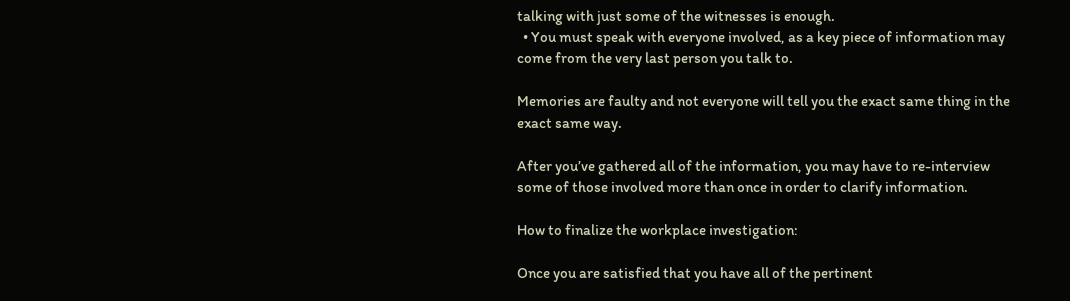talking with just some of the witnesses is enough.
  • You must speak with everyone involved, as a key piece of information may come from the very last person you talk to.

Memories are faulty and not everyone will tell you the exact same thing in the exact same way.

After you’ve gathered all of the information, you may have to re-interview some of those involved more than once in order to clarify information.

How to finalize the workplace investigation:

Once you are satisfied that you have all of the pertinent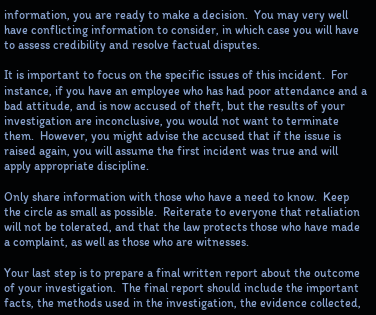information, you are ready to make a decision.  You may very well have conflicting information to consider, in which case you will have to assess credibility and resolve factual disputes.

It is important to focus on the specific issues of this incident.  For instance, if you have an employee who has had poor attendance and a bad attitude, and is now accused of theft, but the results of your investigation are inconclusive, you would not want to terminate them.  However, you might advise the accused that if the issue is raised again, you will assume the first incident was true and will apply appropriate discipline.

Only share information with those who have a need to know.  Keep the circle as small as possible.  Reiterate to everyone that retaliation will not be tolerated, and that the law protects those who have made a complaint, as well as those who are witnesses.

Your last step is to prepare a final written report about the outcome of your investigation.  The final report should include the important facts, the methods used in the investigation, the evidence collected,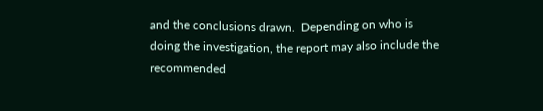and the conclusions drawn.  Depending on who is doing the investigation, the report may also include the recommended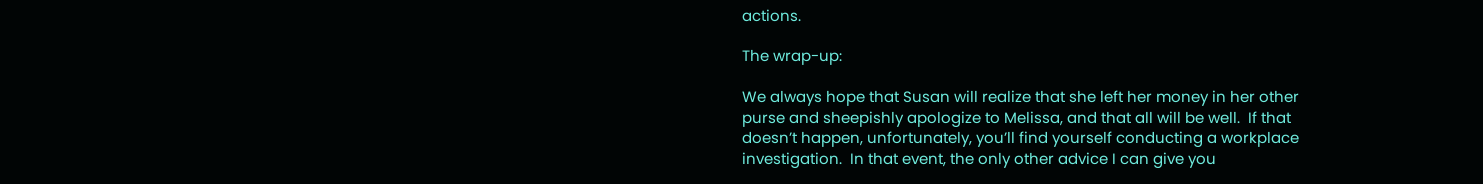actions.

The wrap-up:

We always hope that Susan will realize that she left her money in her other purse and sheepishly apologize to Melissa, and that all will be well.  If that doesn’t happen, unfortunately, you’ll find yourself conducting a workplace investigation.  In that event, the only other advice I can give you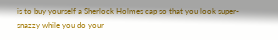is to buy yourself a Sherlock Holmes cap so that you look super-snazzy while you do your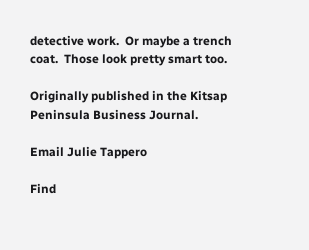detective work.  Or maybe a trench coat.  Those look pretty smart too.

Originally published in the Kitsap Peninsula Business Journal.

Email Julie Tappero

Find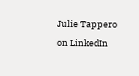Julie Tappero on LinkedIn